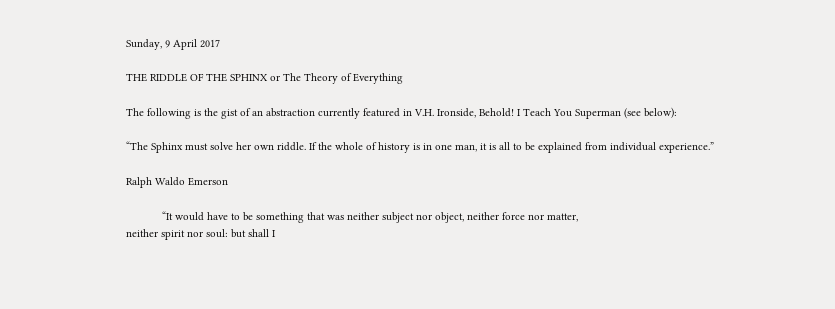Sunday, 9 April 2017

THE RIDDLE OF THE SPHINX or The Theory of Everything

The following is the gist of an abstraction currently featured in V.H. Ironside, Behold! I Teach You Superman (see below):

“The Sphinx must solve her own riddle. If the whole of history is in one man, it is all to be explained from individual experience.”

Ralph Waldo Emerson

            “It would have to be something that was neither subject nor object, neither force nor matter,
neither spirit nor soul: but shall I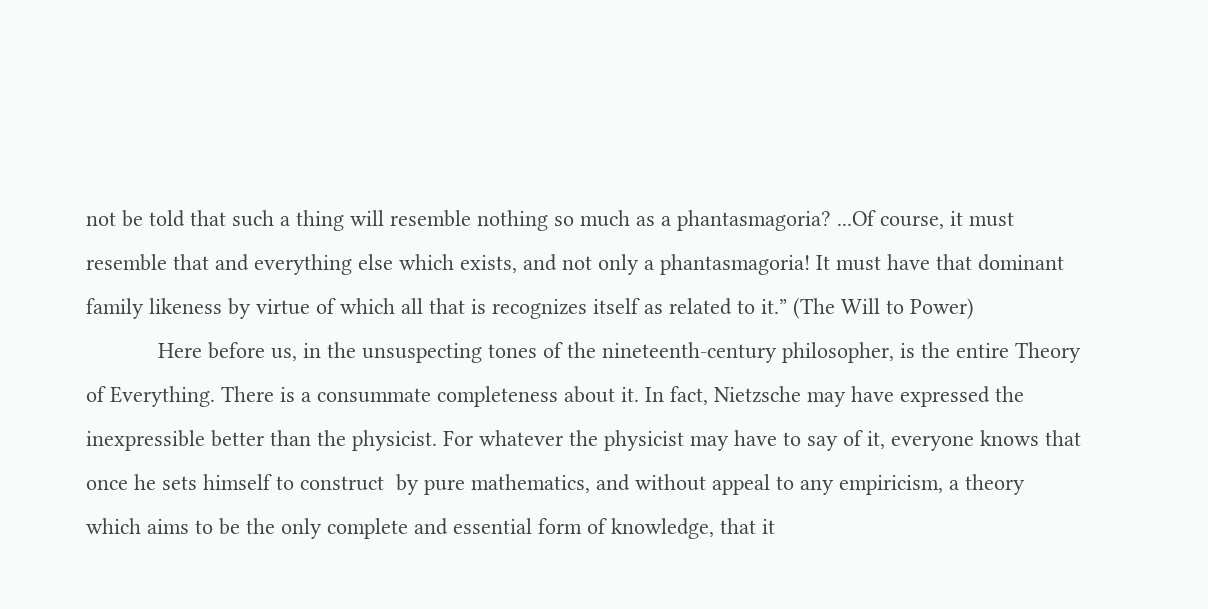not be told that such a thing will resemble nothing so much as a phantasmagoria? ...Of course, it must resemble that and everything else which exists, and not only a phantasmagoria! It must have that dominant family likeness by virtue of which all that is recognizes itself as related to it.” (The Will to Power)
            Here before us, in the unsuspecting tones of the nineteenth-century philosopher, is the entire Theory of Everything. There is a consummate completeness about it. In fact, Nietzsche may have expressed the inexpressible better than the physicist. For whatever the physicist may have to say of it, everyone knows that once he sets himself to construct  by pure mathematics, and without appeal to any empiricism, a theory which aims to be the only complete and essential form of knowledge, that it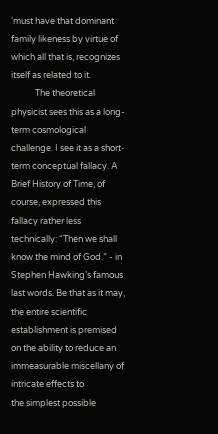‘must have that dominant family likeness by virtue of which all that is, recognizes itself as related to it.
            The theoretical physicist sees this as a long-term cosmological challenge. I see it as a short-term conceptual fallacy. A Brief History of Time, of course, expressed this fallacy rather less technically: “Then we shall know the mind of God.” - in Stephen Hawking’s famous last words. Be that as it may, the entire scientific establishment is premised on the ability to reduce an immeasurable miscellany of intricate effects to
the simplest possible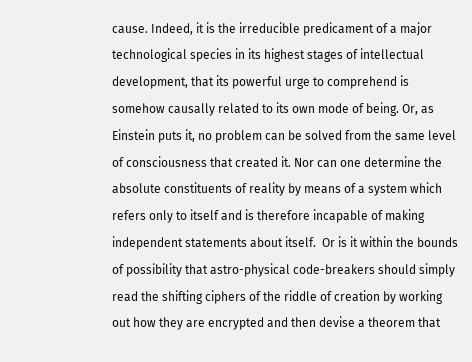cause. Indeed, it is the irreducible predicament of a major technological species in its highest stages of intellectual development, that its powerful urge to comprehend is somehow causally related to its own mode of being. Or, as Einstein puts it, no problem can be solved from the same level of consciousness that created it. Nor can one determine the absolute constituents of reality by means of a system which  refers only to itself and is therefore incapable of making independent statements about itself.  Or is it within the bounds of possibility that astro-physical code-breakers should simply read the shifting ciphers of the riddle of creation by working out how they are encrypted and then devise a theorem that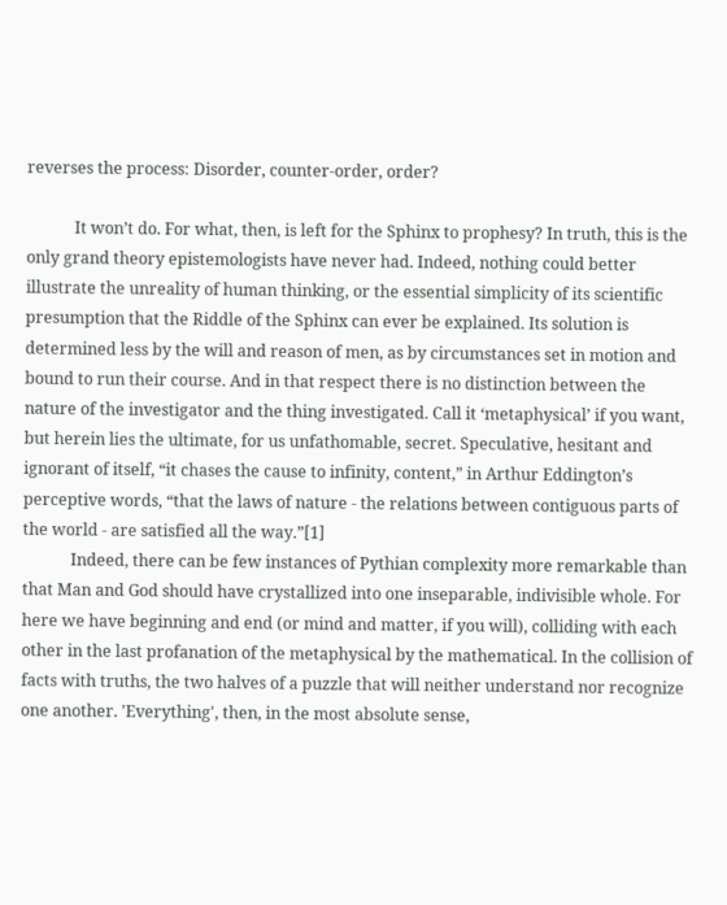reverses the process: Disorder, counter-order, order?

            It won’t do. For what, then, is left for the Sphinx to prophesy? In truth, this is the only grand theory epistemologists have never had. Indeed, nothing could better illustrate the unreality of human thinking, or the essential simplicity of its scientific presumption that the Riddle of the Sphinx can ever be explained. Its solution is determined less by the will and reason of men, as by circumstances set in motion and bound to run their course. And in that respect there is no distinction between the nature of the investigator and the thing investigated. Call it ‘metaphysical’ if you want, but herein lies the ultimate, for us unfathomable, secret. Speculative, hesitant and ignorant of itself, “it chases the cause to infinity, content,” in Arthur Eddington’s perceptive words, “that the laws of nature - the relations between contiguous parts of the world - are satisfied all the way.”[1]
            Indeed, there can be few instances of Pythian complexity more remarkable than that Man and God should have crystallized into one inseparable, indivisible whole. For here we have beginning and end (or mind and matter, if you will), colliding with each other in the last profanation of the metaphysical by the mathematical. In the collision of facts with truths, the two halves of a puzzle that will neither understand nor recognize one another. 'Everything', then, in the most absolute sense,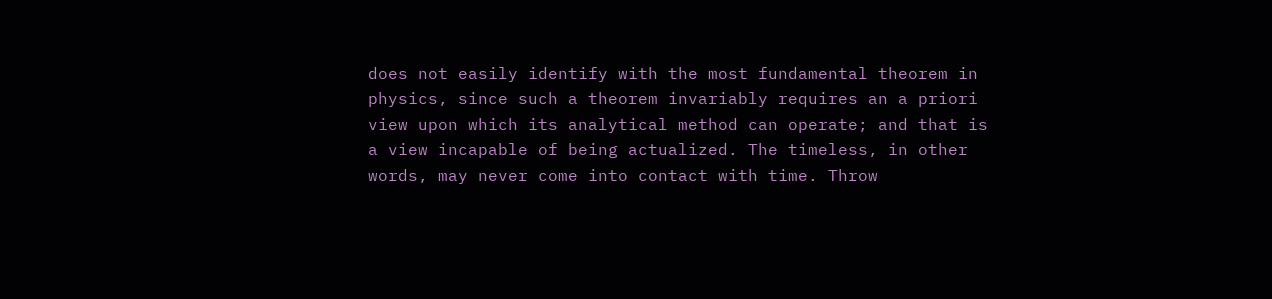does not easily identify with the most fundamental theorem in physics, since such a theorem invariably requires an a priori view upon which its analytical method can operate; and that is a view incapable of being actualized. The timeless, in other words, may never come into contact with time. Throw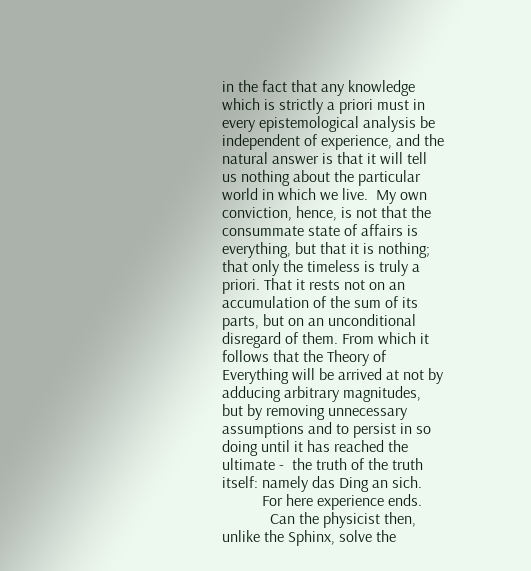in the fact that any knowledge which is strictly a priori must in every epistemological analysis be independent of experience, and the natural answer is that it will tell us nothing about the particular world in which we live.  My own conviction, hence, is not that the consummate state of affairs is everything, but that it is nothing; that only the timeless is truly a priori. That it rests not on an accumulation of the sum of its parts, but on an unconditional disregard of them. From which it follows that the Theory of Everything will be arrived at not by adducing arbitrary magnitudes, but by removing unnecessary assumptions and to persist in so doing until it has reached the ultimate -  the truth of the truth itself: namely das Ding an sich.
          For here experience ends.
            Can the physicist then, unlike the Sphinx, solve the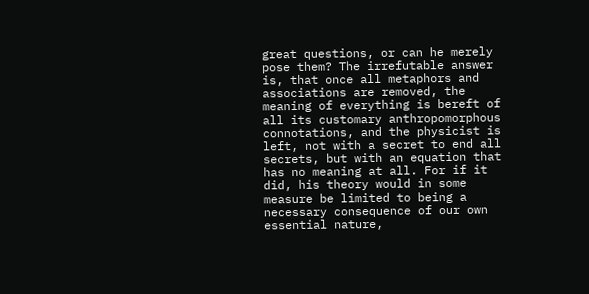great questions, or can he merely pose them? The irrefutable answer is, that once all metaphors and associations are removed, the meaning of everything is bereft of all its customary anthropomorphous connotations, and the physicist is left, not with a secret to end all secrets, but with an equation that has no meaning at all. For if it did, his theory would in some measure be limited to being a necessary consequence of our own essential nature,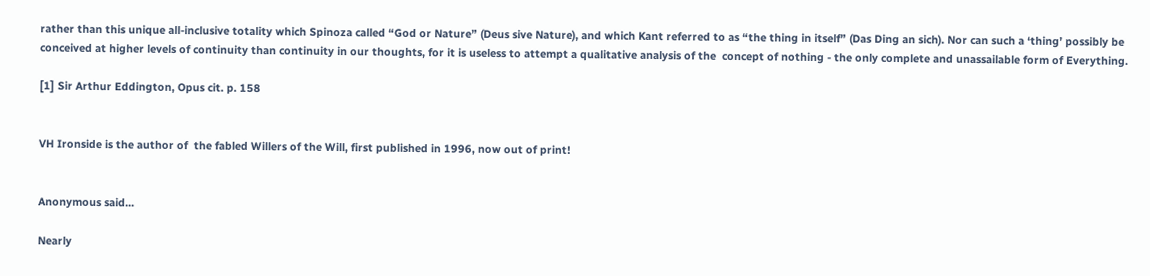rather than this unique all-inclusive totality which Spinoza called “God or Nature” (Deus sive Nature), and which Kant referred to as “the thing in itself” (Das Ding an sich). Nor can such a ‘thing’ possibly be conceived at higher levels of continuity than continuity in our thoughts, for it is useless to attempt a qualitative analysis of the  concept of nothing - the only complete and unassailable form of Everything.

[1] Sir Arthur Eddington, Opus cit. p. 158


VH Ironside is the author of  the fabled Willers of the Will, first published in 1996, now out of print!


Anonymous said...

Nearly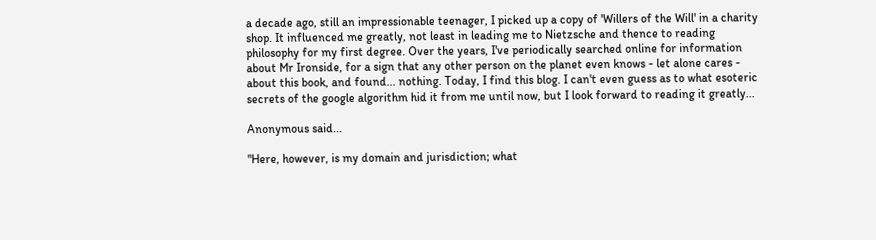a decade ago, still an impressionable teenager, I picked up a copy of 'Willers of the Will' in a charity shop. It influenced me greatly, not least in leading me to Nietzsche and thence to reading philosophy for my first degree. Over the years, I've periodically searched online for information about Mr Ironside, for a sign that any other person on the planet even knows - let alone cares - about this book, and found... nothing. Today, I find this blog. I can't even guess as to what esoteric secrets of the google algorithm hid it from me until now, but I look forward to reading it greatly...

Anonymous said...

"Here, however, is my domain and jurisdiction; what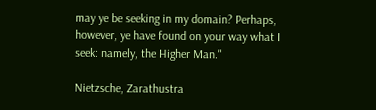may ye be seeking in my domain? Perhaps, however, ye have found on your way what I seek: namely, the Higher Man."

Nietzsche, Zarathustra